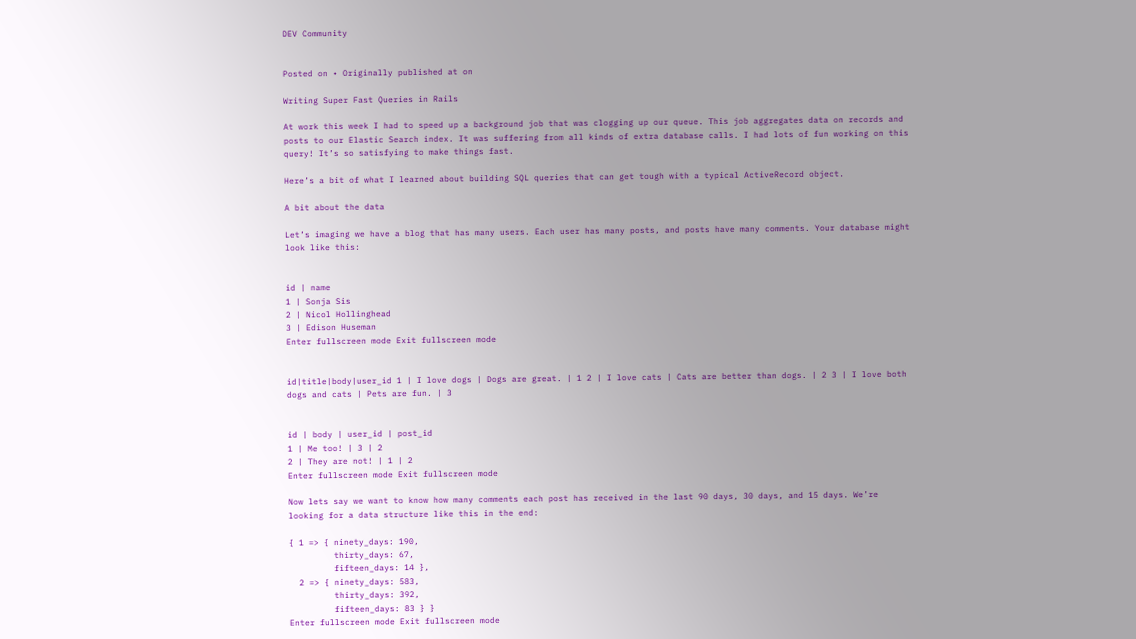DEV Community


Posted on • Originally published at on

Writing Super Fast Queries in Rails

At work this week I had to speed up a background job that was clogging up our queue. This job aggregates data on records and posts to our Elastic Search index. It was suffering from all kinds of extra database calls. I had lots of fun working on this query! It’s so satisfying to make things fast.

Here’s a bit of what I learned about building SQL queries that can get tough with a typical ActiveRecord object.

A bit about the data

Let’s imaging we have a blog that has many users. Each user has many posts, and posts have many comments. Your database might look like this:


id | name
1 | Sonja Sis
2 | Nicol Hollinghead
3 | Edison Huseman
Enter fullscreen mode Exit fullscreen mode


id|title|body|user_id 1 | I love dogs | Dogs are great. | 1 2 | I love cats | Cats are better than dogs. | 2 3 | I love both dogs and cats | Pets are fun. | 3


id | body | user_id | post_id
1 | Me too! | 3 | 2
2 | They are not! | 1 | 2
Enter fullscreen mode Exit fullscreen mode

Now lets say we want to know how many comments each post has received in the last 90 days, 30 days, and 15 days. We’re looking for a data structure like this in the end:

{ 1 => { ninety_days: 190,
         thirty_days: 67,
         fifteen_days: 14 },
  2 => { ninety_days: 583,
         thirty_days: 392,
         fifteen_days: 83 } }
Enter fullscreen mode Exit fullscreen mode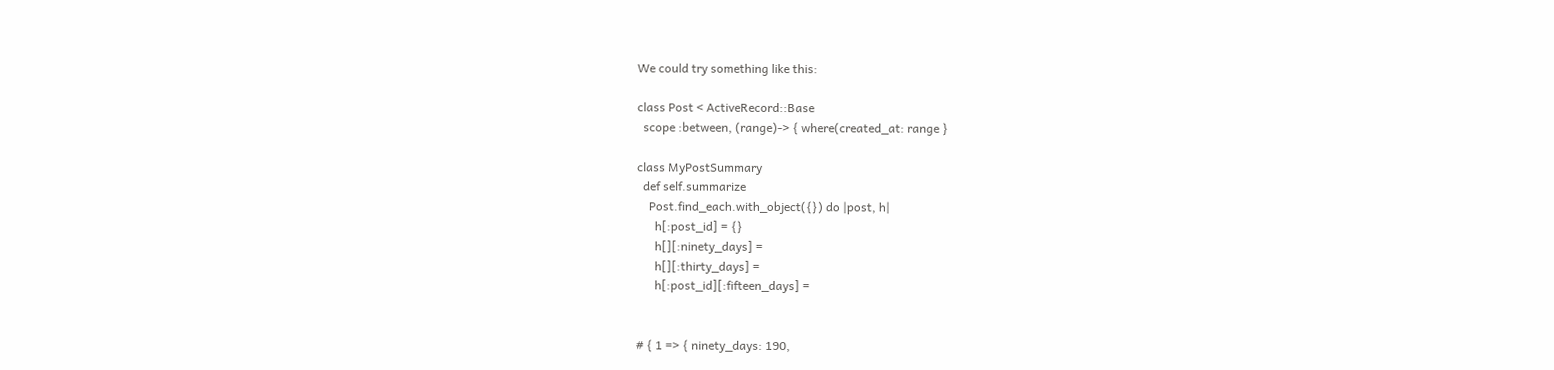We could try something like this:

class Post < ActiveRecord::Base
  scope :between, (range)-> { where(created_at: range }

class MyPostSummary
  def self.summarize
    Post.find_each.with_object({}) do |post, h|
      h[:post_id] = {}
      h[][:ninety_days] =
      h[][:thirty_days] =
      h[:post_id][:fifteen_days] =


# { 1 => { ninety_days: 190,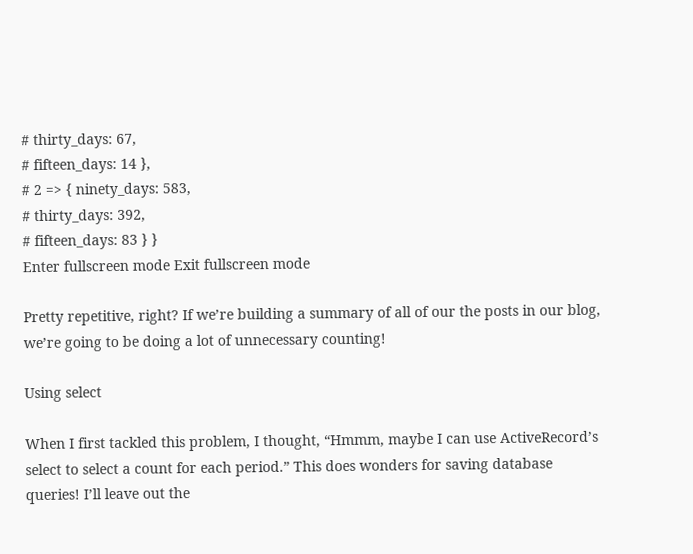# thirty_days: 67,
# fifteen_days: 14 },
# 2 => { ninety_days: 583,
# thirty_days: 392,
# fifteen_days: 83 } }
Enter fullscreen mode Exit fullscreen mode

Pretty repetitive, right? If we’re building a summary of all of our the posts in our blog, we’re going to be doing a lot of unnecessary counting!

Using select

When I first tackled this problem, I thought, “Hmmm, maybe I can use ActiveRecord’s select to select a count for each period.” This does wonders for saving database queries! I’ll leave out the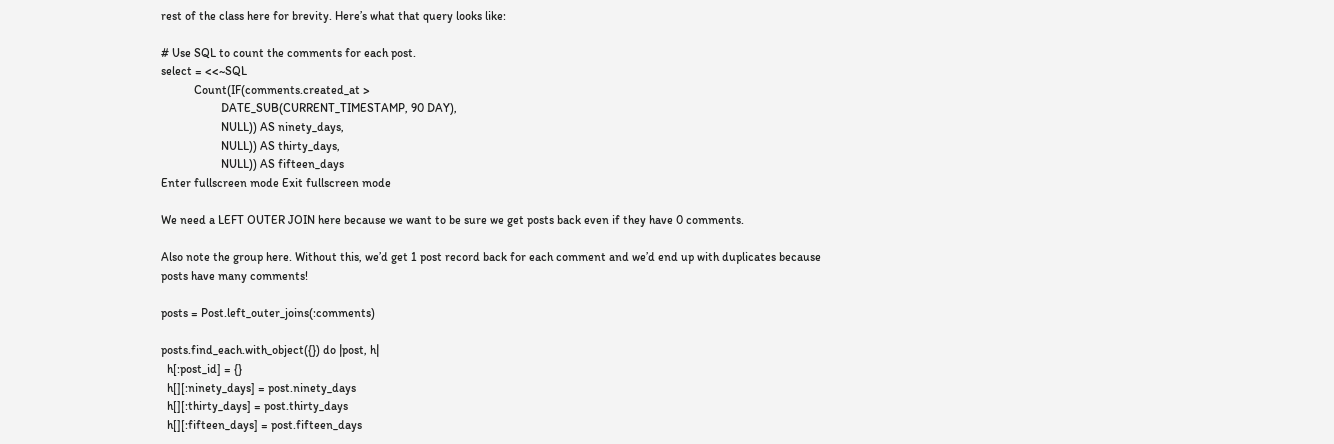rest of the class here for brevity. Here’s what that query looks like:

# Use SQL to count the comments for each post.
select = <<~SQL
           Count(IF(comments.created_at >
                    DATE_SUB(CURRENT_TIMESTAMP, 90 DAY),
                    NULL)) AS ninety_days,
                    NULL)) AS thirty_days,
                    NULL)) AS fifteen_days
Enter fullscreen mode Exit fullscreen mode

We need a LEFT OUTER JOIN here because we want to be sure we get posts back even if they have 0 comments.

Also note the group here. Without this, we’d get 1 post record back for each comment and we’d end up with duplicates because posts have many comments!

posts = Post.left_outer_joins(:comments)

posts.find_each.with_object({}) do |post, h|
  h[:post_id] = {}
  h[][:ninety_days] = post.ninety_days
  h[][:thirty_days] = post.thirty_days
  h[][:fifteen_days] = post.fifteen_days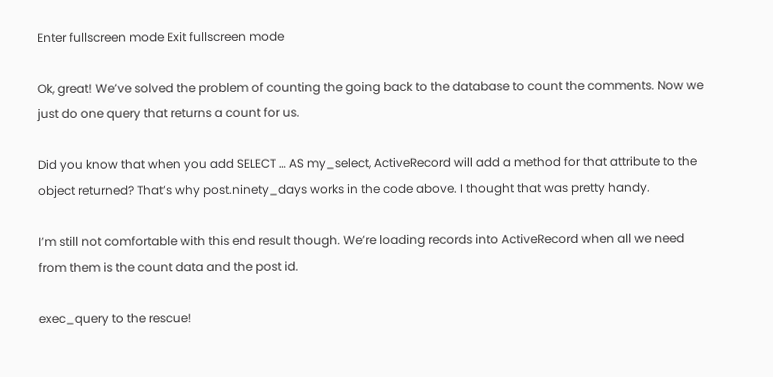Enter fullscreen mode Exit fullscreen mode

Ok, great! We’ve solved the problem of counting the going back to the database to count the comments. Now we just do one query that returns a count for us.

Did you know that when you add SELECT … AS my_select, ActiveRecord will add a method for that attribute to the object returned? That’s why post.ninety_days works in the code above. I thought that was pretty handy.

I’m still not comfortable with this end result though. We’re loading records into ActiveRecord when all we need from them is the count data and the post id.

exec_query to the rescue!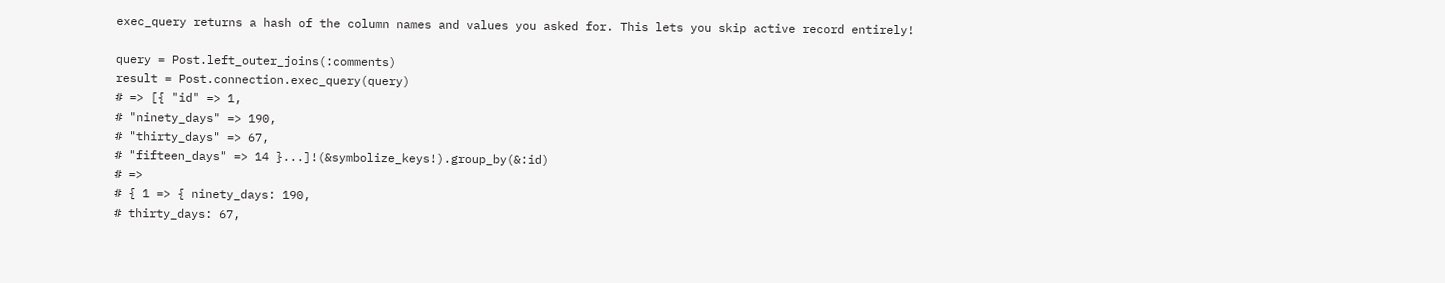exec_query returns a hash of the column names and values you asked for. This lets you skip active record entirely!

query = Post.left_outer_joins(:comments)
result = Post.connection.exec_query(query)
# => [{ "id" => 1,
# "ninety_days" => 190,
# "thirty_days" => 67,
# "fifteen_days" => 14 }...]!(&symbolize_keys!).group_by(&:id)
# =>
# { 1 => { ninety_days: 190,
# thirty_days: 67,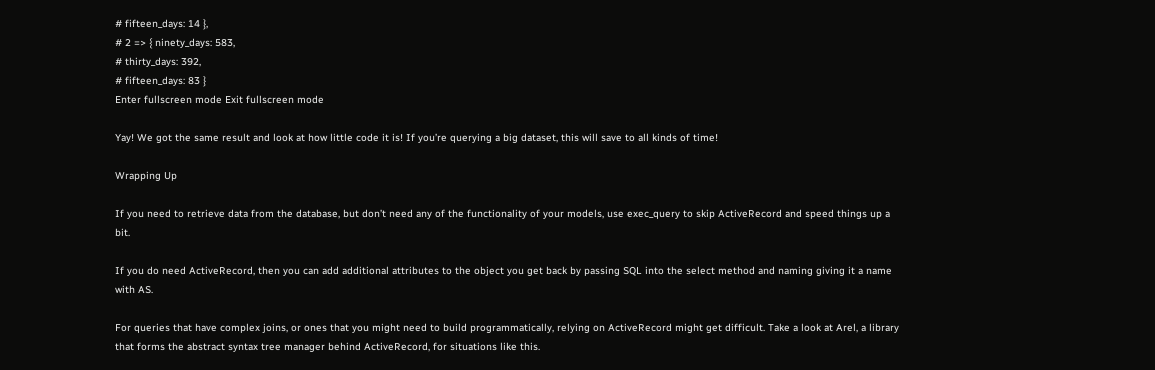# fifteen_days: 14 },
# 2 => { ninety_days: 583,
# thirty_days: 392,
# fifteen_days: 83 }
Enter fullscreen mode Exit fullscreen mode

Yay! We got the same result and look at how little code it is! If you’re querying a big dataset, this will save to all kinds of time!

Wrapping Up

If you need to retrieve data from the database, but don’t need any of the functionality of your models, use exec_query to skip ActiveRecord and speed things up a bit.

If you do need ActiveRecord, then you can add additional attributes to the object you get back by passing SQL into the select method and naming giving it a name with AS.

For queries that have complex joins, or ones that you might need to build programmatically, relying on ActiveRecord might get difficult. Take a look at Arel, a library that forms the abstract syntax tree manager behind ActiveRecord, for situations like this.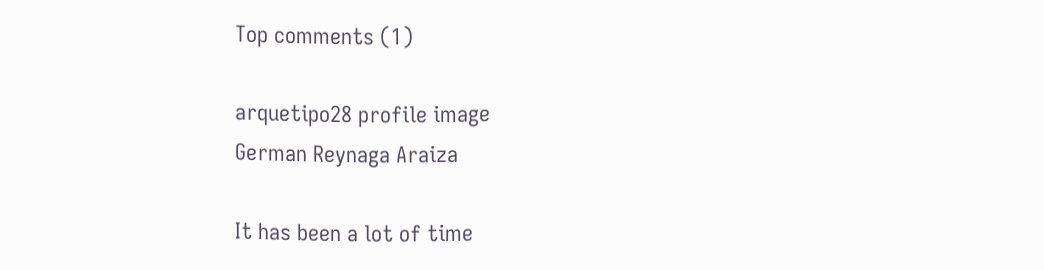Top comments (1)

arquetipo28 profile image
German Reynaga Araiza

It has been a lot of time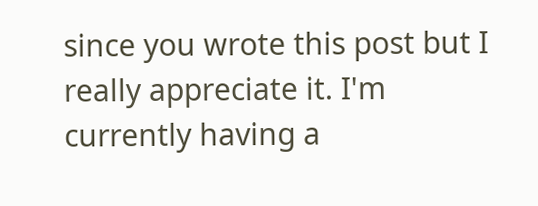since you wrote this post but I really appreciate it. I'm currently having a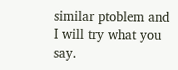similar ptoblem and I will try what you say.